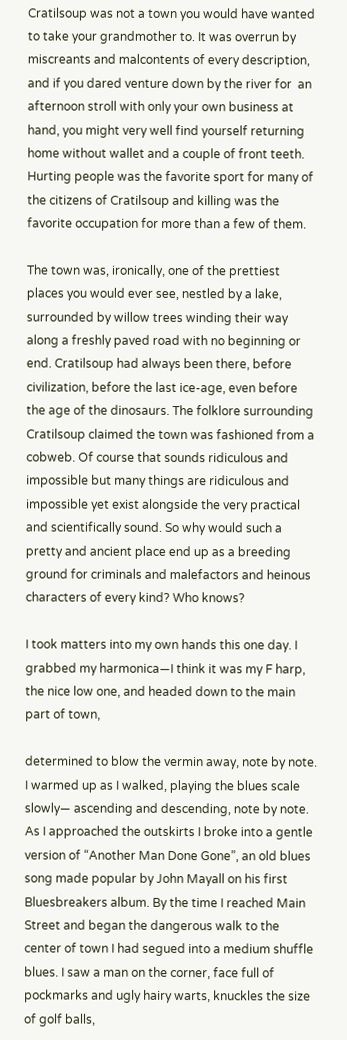Cratilsoup was not a town you would have wanted to take your grandmother to. It was overrun by miscreants and malcontents of every description, and if you dared venture down by the river for  an afternoon stroll with only your own business at hand, you might very well find yourself returning home without wallet and a couple of front teeth. Hurting people was the favorite sport for many of the citizens of Cratilsoup and killing was the favorite occupation for more than a few of them.

The town was, ironically, one of the prettiest places you would ever see, nestled by a lake, surrounded by willow trees winding their way along a freshly paved road with no beginning or end. Cratilsoup had always been there, before civilization, before the last ice-age, even before the age of the dinosaurs. The folklore surrounding Cratilsoup claimed the town was fashioned from a cobweb. Of course that sounds ridiculous and impossible but many things are ridiculous and impossible yet exist alongside the very practical and scientifically sound. So why would such a pretty and ancient place end up as a breeding ground for criminals and malefactors and heinous characters of every kind? Who knows?

I took matters into my own hands this one day. I grabbed my harmonica—I think it was my F harp, the nice low one, and headed down to the main part of town,

determined to blow the vermin away, note by note. I warmed up as I walked, playing the blues scale slowly— ascending and descending, note by note. As I approached the outskirts I broke into a gentle version of “Another Man Done Gone”, an old blues song made popular by John Mayall on his first Bluesbreakers album. By the time I reached Main Street and began the dangerous walk to the center of town I had segued into a medium shuffle blues. I saw a man on the corner, face full of pockmarks and ugly hairy warts, knuckles the size of golf balls,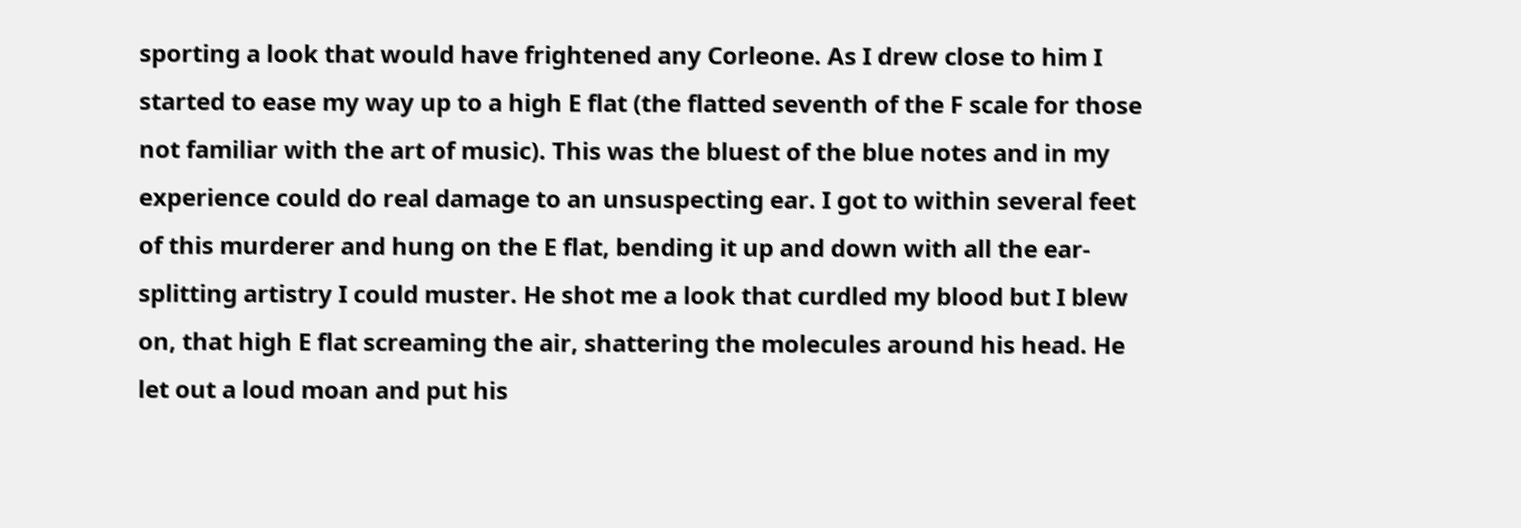sporting a look that would have frightened any Corleone. As I drew close to him I started to ease my way up to a high E flat (the flatted seventh of the F scale for those not familiar with the art of music). This was the bluest of the blue notes and in my experience could do real damage to an unsuspecting ear. I got to within several feet of this murderer and hung on the E flat, bending it up and down with all the ear-splitting artistry I could muster. He shot me a look that curdled my blood but I blew on, that high E flat screaming the air, shattering the molecules around his head. He let out a loud moan and put his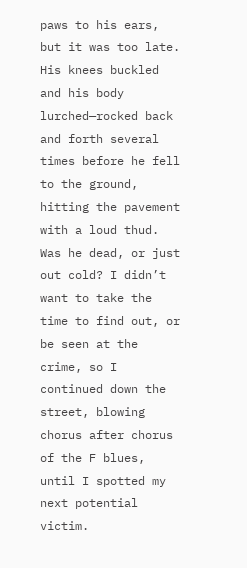paws to his ears, but it was too late. His knees buckled and his body lurched—rocked back and forth several times before he fell to the ground, hitting the pavement with a loud thud. Was he dead, or just out cold? I didn’t want to take the time to find out, or be seen at the crime, so I continued down the street, blowing chorus after chorus of the F blues, until I spotted my next potential victim.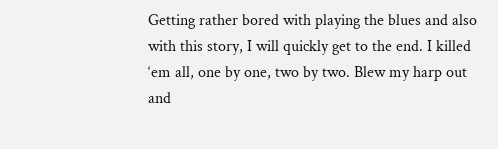Getting rather bored with playing the blues and also with this story, I will quickly get to the end. I killed ‘em all, one by one, two by two. Blew my harp out and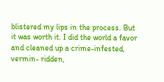blistered my lips in the process. But it was worth it. I did the world a favor and cleaned up a crime-infested, vermin- ridden,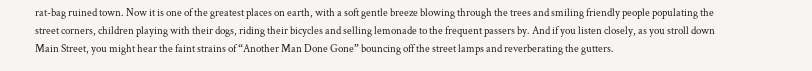rat-bag ruined town. Now it is one of the greatest places on earth, with a soft gentle breeze blowing through the trees and smiling friendly people populating the street corners, children playing with their dogs, riding their bicycles and selling lemonade to the frequent passers by. And if you listen closely, as you stroll down Main Street, you might hear the faint strains of “Another Man Done Gone” bouncing off the street lamps and reverberating the gutters.